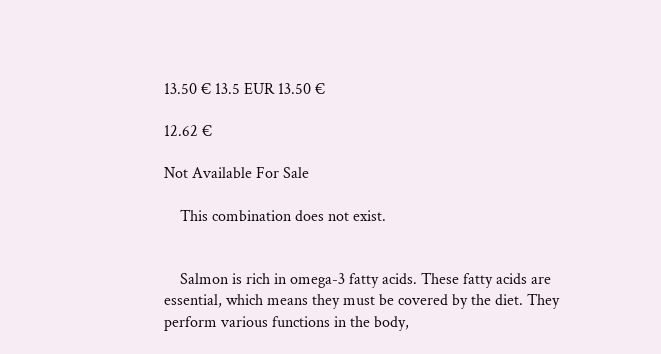13.50 € 13.5 EUR 13.50 €

12.62 €

Not Available For Sale

    This combination does not exist.


    Salmon is rich in omega-3 fatty acids. These fatty acids are essential, which means they must be covered by the diet. They perform various functions in the body,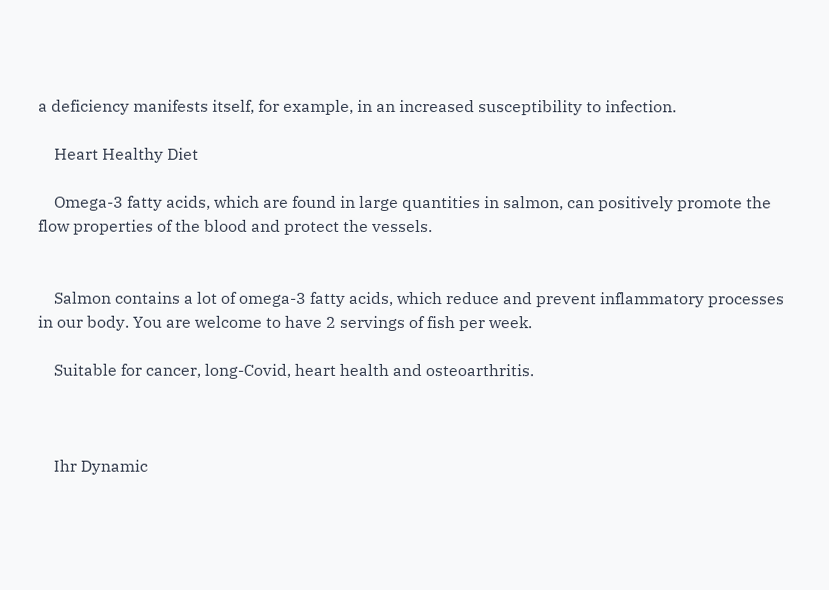a deficiency manifests itself, for example, in an increased susceptibility to infection.

    Heart Healthy Diet

    Omega-3 fatty acids, which are found in large quantities in salmon, can positively promote the flow properties of the blood and protect the vessels.


    Salmon contains a lot of omega-3 fatty acids, which reduce and prevent inflammatory processes in our body. You are welcome to have 2 servings of fish per week.

    Suitable for cancer, long-Covid, heart health and osteoarthritis.



    Ihr Dynamic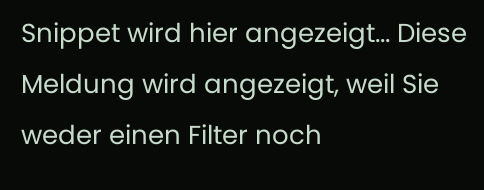Snippet wird hier angezeigt... Diese Meldung wird angezeigt, weil Sie weder einen Filter noch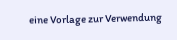eine Vorlage zur Verwendung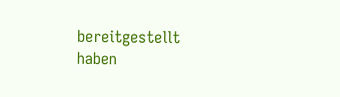bereitgestellt haben